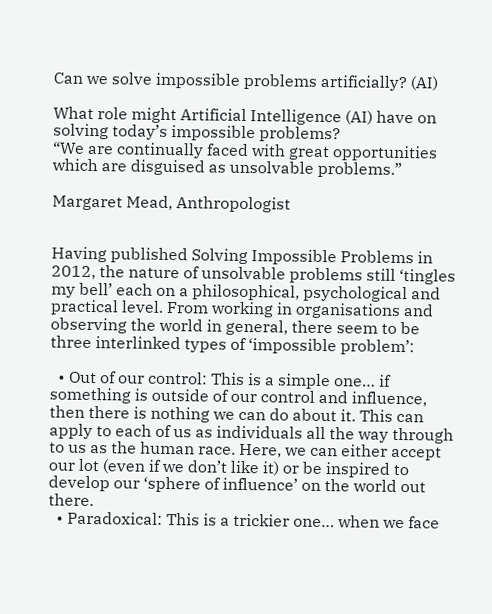Can we solve impossible problems artificially? (AI)

What role might Artificial Intelligence (AI) have on solving today’s impossible problems?
“We are continually faced with great opportunities which are disguised as unsolvable problems.”

Margaret Mead, Anthropologist


Having published Solving Impossible Problems in 2012, the nature of unsolvable problems still ‘tingles my bell’ each on a philosophical, psychological and practical level. From working in organisations and observing the world in general, there seem to be three interlinked types of ‘impossible problem’:

  • Out of our control: This is a simple one… if something is outside of our control and influence, then there is nothing we can do about it. This can apply to each of us as individuals all the way through to us as the human race. Here, we can either accept our lot (even if we don’t like it) or be inspired to develop our ‘sphere of influence’ on the world out there.
  • Paradoxical: This is a trickier one… when we face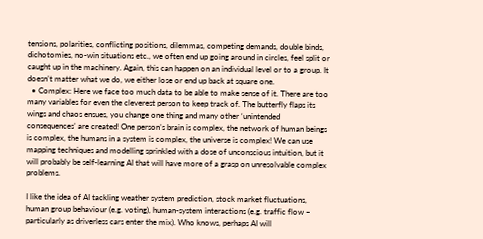tensions, polarities, conflicting positions, dilemmas, competing demands, double binds, dichotomies, no-win situations etc., we often end up going around in circles, feel split or caught up in the machinery. Again, this can happen on an individual level or to a group. It doesn’t matter what we do, we either lose or end up back at square one.
  • Complex: Here we face too much data to be able to make sense of it. There are too many variables for even the cleverest person to keep track of. The butterfly flaps its wings and chaos ensues, you change one thing and many other ‘unintended consequences’ are created! One person’s brain is complex, the network of human beings is complex, the humans in a system is complex, the universe is complex! We can use mapping techniques and modelling sprinkled with a dose of unconscious intuition, but it will probably be self-learning AI that will have more of a grasp on unresolvable complex problems.

I like the idea of AI tackling weather system prediction, stock market fluctuations, human group behaviour (e.g. voting), human-system interactions (e.g. traffic flow – particularly as driverless cars enter the mix). Who knows, perhaps AI will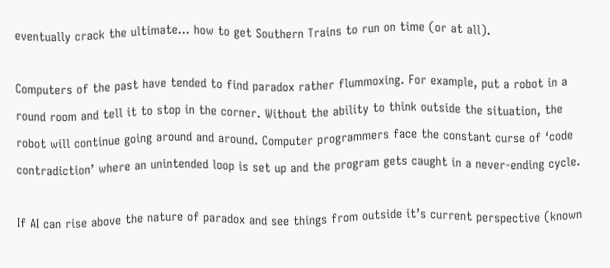eventually crack the ultimate… how to get Southern Trains to run on time (or at all).

Computers of the past have tended to find paradox rather flummoxing. For example, put a robot in a round room and tell it to stop in the corner. Without the ability to think outside the situation, the robot will continue going around and around. Computer programmers face the constant curse of ‘code contradiction’ where an unintended loop is set up and the program gets caught in a never-ending cycle.

If AI can rise above the nature of paradox and see things from outside it’s current perspective (known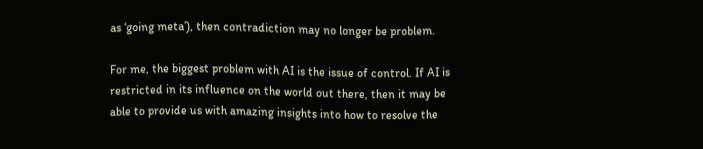as ‘going meta’), then contradiction may no longer be problem.

For me, the biggest problem with AI is the issue of control. If AI is restricted in its influence on the world out there, then it may be able to provide us with amazing insights into how to resolve the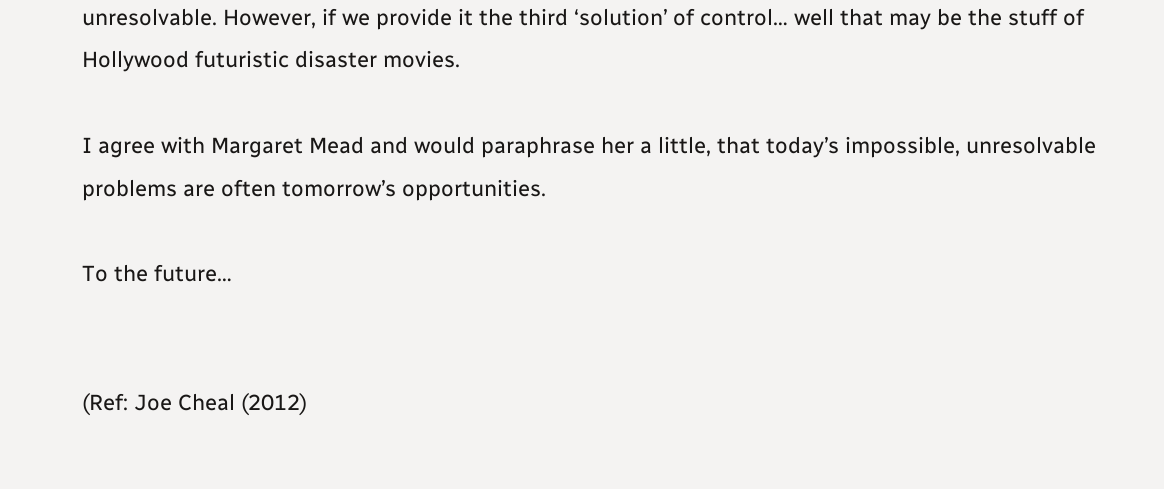unresolvable. However, if we provide it the third ‘solution’ of control… well that may be the stuff of Hollywood futuristic disaster movies.

I agree with Margaret Mead and would paraphrase her a little, that today’s impossible, unresolvable problems are often tomorrow’s opportunities.

To the future…


(Ref: Joe Cheal (2012)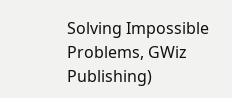Solving Impossible Problems, GWiz Publishing)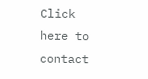Click here to contact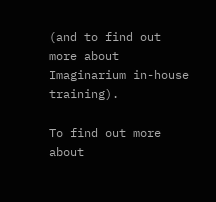(and to find out more about Imaginarium in-house training).

To find out more about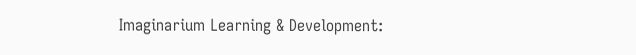Imaginarium Learning & Development: